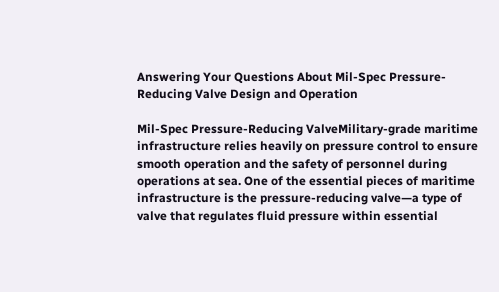Answering Your Questions About Mil-Spec Pressure-Reducing Valve Design and Operation

Mil-Spec Pressure-Reducing ValveMilitary-grade maritime infrastructure relies heavily on pressure control to ensure smooth operation and the safety of personnel during operations at sea. One of the essential pieces of maritime infrastructure is the pressure-reducing valve—a type of valve that regulates fluid pressure within essential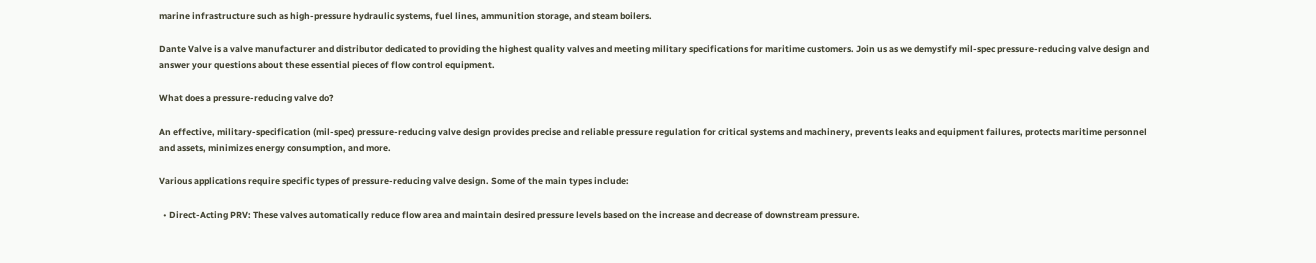marine infrastructure such as high-pressure hydraulic systems, fuel lines, ammunition storage, and steam boilers.

Dante Valve is a valve manufacturer and distributor dedicated to providing the highest quality valves and meeting military specifications for maritime customers. Join us as we demystify mil-spec pressure-reducing valve design and answer your questions about these essential pieces of flow control equipment.

What does a pressure-reducing valve do?

An effective, military-specification (mil-spec) pressure-reducing valve design provides precise and reliable pressure regulation for critical systems and machinery, prevents leaks and equipment failures, protects maritime personnel and assets, minimizes energy consumption, and more.

Various applications require specific types of pressure-reducing valve design. Some of the main types include:

  • Direct-Acting PRV: These valves automatically reduce flow area and maintain desired pressure levels based on the increase and decrease of downstream pressure.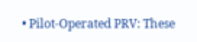• Pilot-Operated PRV: These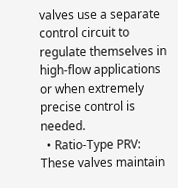valves use a separate control circuit to regulate themselves in high-flow applications or when extremely precise control is needed.
  • Ratio-Type PRV: These valves maintain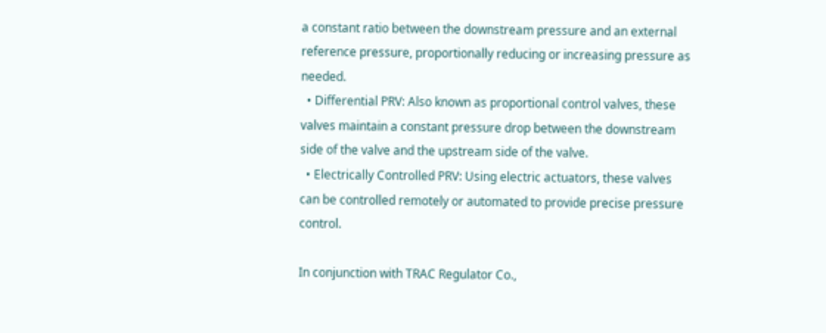a constant ratio between the downstream pressure and an external reference pressure, proportionally reducing or increasing pressure as needed.
  • Differential PRV: Also known as proportional control valves, these valves maintain a constant pressure drop between the downstream side of the valve and the upstream side of the valve.
  • Electrically Controlled PRV: Using electric actuators, these valves can be controlled remotely or automated to provide precise pressure control.

In conjunction with TRAC Regulator Co.,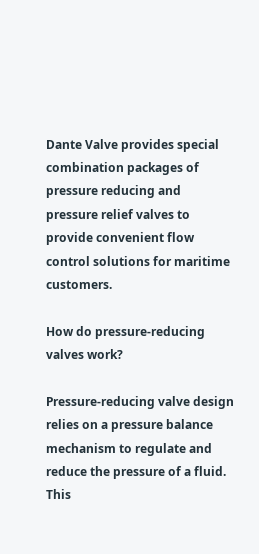Dante Valve provides special combination packages of pressure reducing and pressure relief valves to provide convenient flow control solutions for maritime customers.

How do pressure-reducing valves work?

Pressure-reducing valve design relies on a pressure balance mechanism to regulate and reduce the pressure of a fluid. This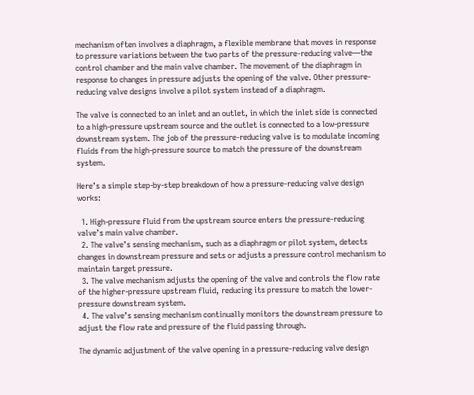mechanism often involves a diaphragm, a flexible membrane that moves in response to pressure variations between the two parts of the pressure-reducing valve—the control chamber and the main valve chamber. The movement of the diaphragm in response to changes in pressure adjusts the opening of the valve. Other pressure-reducing valve designs involve a pilot system instead of a diaphragm.

The valve is connected to an inlet and an outlet, in which the inlet side is connected to a high-pressure upstream source and the outlet is connected to a low-pressure downstream system. The job of the pressure-reducing valve is to modulate incoming fluids from the high-pressure source to match the pressure of the downstream system.

Here’s a simple step-by-step breakdown of how a pressure-reducing valve design works:

  1. High-pressure fluid from the upstream source enters the pressure-reducing valve’s main valve chamber.
  2. The valve’s sensing mechanism, such as a diaphragm or pilot system, detects changes in downstream pressure and sets or adjusts a pressure control mechanism to maintain target pressure.
  3. The valve mechanism adjusts the opening of the valve and controls the flow rate of the higher-pressure upstream fluid, reducing its pressure to match the lower-pressure downstream system.
  4. The valve’s sensing mechanism continually monitors the downstream pressure to adjust the flow rate and pressure of the fluid passing through.

The dynamic adjustment of the valve opening in a pressure-reducing valve design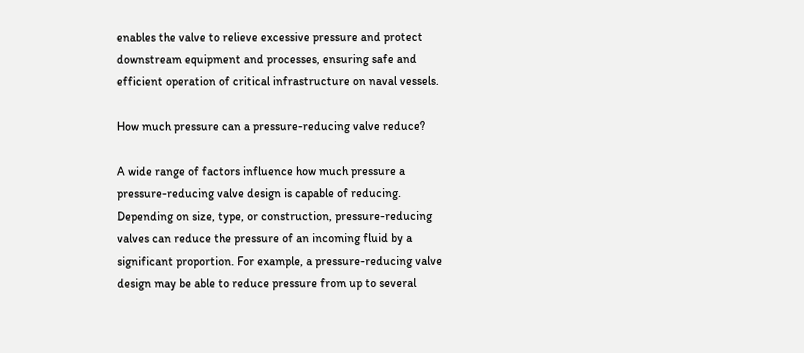enables the valve to relieve excessive pressure and protect downstream equipment and processes, ensuring safe and efficient operation of critical infrastructure on naval vessels.

How much pressure can a pressure-reducing valve reduce?

A wide range of factors influence how much pressure a pressure-reducing valve design is capable of reducing. Depending on size, type, or construction, pressure-reducing valves can reduce the pressure of an incoming fluid by a significant proportion. For example, a pressure-reducing valve design may be able to reduce pressure from up to several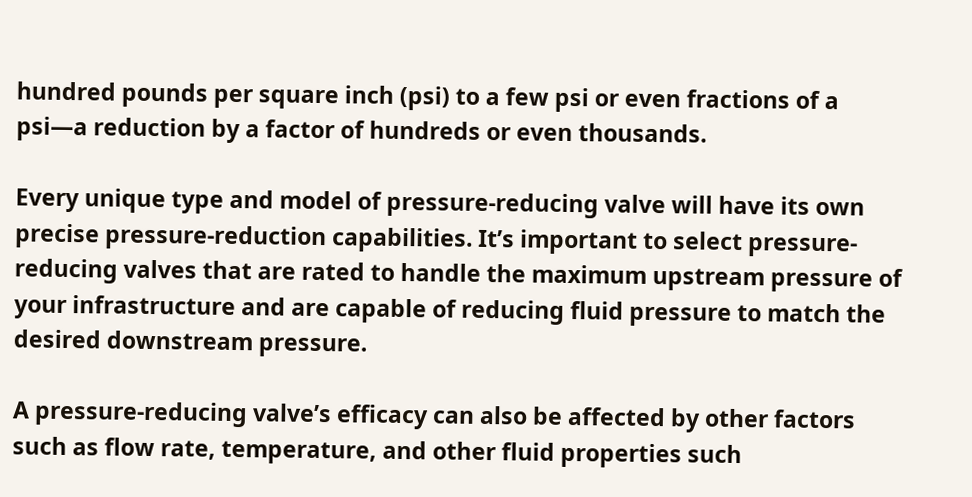hundred pounds per square inch (psi) to a few psi or even fractions of a psi—a reduction by a factor of hundreds or even thousands.

Every unique type and model of pressure-reducing valve will have its own precise pressure-reduction capabilities. It’s important to select pressure-reducing valves that are rated to handle the maximum upstream pressure of your infrastructure and are capable of reducing fluid pressure to match the desired downstream pressure.

A pressure-reducing valve’s efficacy can also be affected by other factors such as flow rate, temperature, and other fluid properties such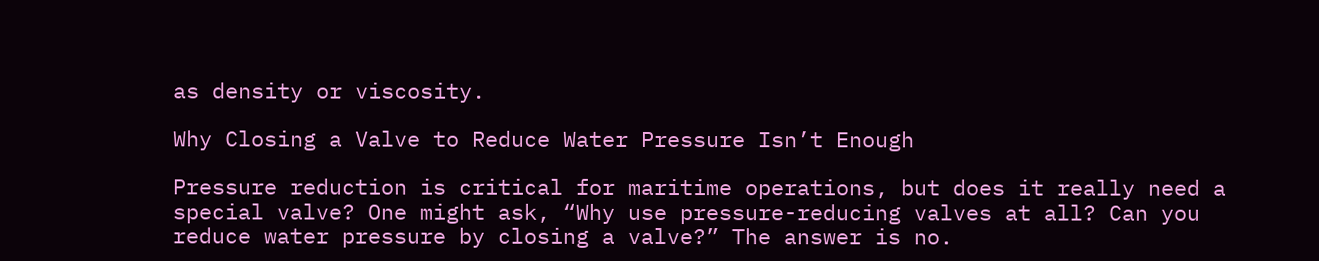as density or viscosity.

Why Closing a Valve to Reduce Water Pressure Isn’t Enough

Pressure reduction is critical for maritime operations, but does it really need a special valve? One might ask, “Why use pressure-reducing valves at all? Can you reduce water pressure by closing a valve?” The answer is no.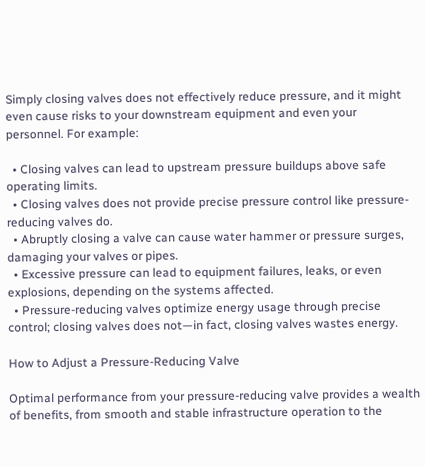Simply closing valves does not effectively reduce pressure, and it might even cause risks to your downstream equipment and even your personnel. For example:

  • Closing valves can lead to upstream pressure buildups above safe operating limits.
  • Closing valves does not provide precise pressure control like pressure-reducing valves do.
  • Abruptly closing a valve can cause water hammer or pressure surges, damaging your valves or pipes.
  • Excessive pressure can lead to equipment failures, leaks, or even explosions, depending on the systems affected.
  • Pressure-reducing valves optimize energy usage through precise control; closing valves does not—in fact, closing valves wastes energy.

How to Adjust a Pressure-Reducing Valve

Optimal performance from your pressure-reducing valve provides a wealth of benefits, from smooth and stable infrastructure operation to the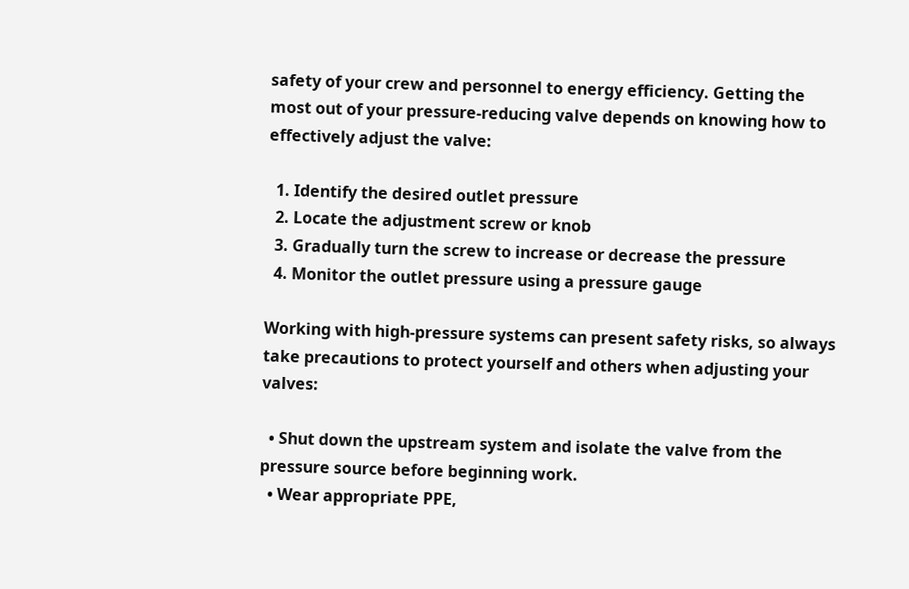safety of your crew and personnel to energy efficiency. Getting the most out of your pressure-reducing valve depends on knowing how to effectively adjust the valve:

  1. Identify the desired outlet pressure
  2. Locate the adjustment screw or knob
  3. Gradually turn the screw to increase or decrease the pressure
  4. Monitor the outlet pressure using a pressure gauge

Working with high-pressure systems can present safety risks, so always take precautions to protect yourself and others when adjusting your valves:

  • Shut down the upstream system and isolate the valve from the pressure source before beginning work.
  • Wear appropriate PPE,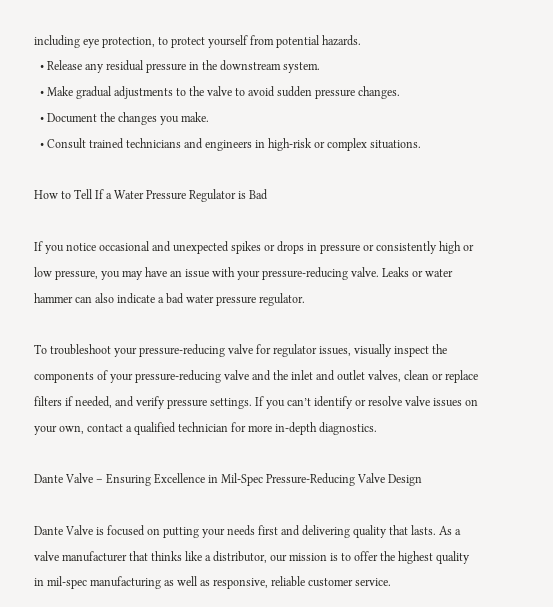including eye protection, to protect yourself from potential hazards.
  • Release any residual pressure in the downstream system.
  • Make gradual adjustments to the valve to avoid sudden pressure changes.
  • Document the changes you make.
  • Consult trained technicians and engineers in high-risk or complex situations.

How to Tell If a Water Pressure Regulator is Bad

If you notice occasional and unexpected spikes or drops in pressure or consistently high or low pressure, you may have an issue with your pressure-reducing valve. Leaks or water hammer can also indicate a bad water pressure regulator.

To troubleshoot your pressure-reducing valve for regulator issues, visually inspect the components of your pressure-reducing valve and the inlet and outlet valves, clean or replace filters if needed, and verify pressure settings. If you can’t identify or resolve valve issues on your own, contact a qualified technician for more in-depth diagnostics.

Dante Valve – Ensuring Excellence in Mil-Spec Pressure-Reducing Valve Design

Dante Valve is focused on putting your needs first and delivering quality that lasts. As a valve manufacturer that thinks like a distributor, our mission is to offer the highest quality in mil-spec manufacturing as well as responsive, reliable customer service.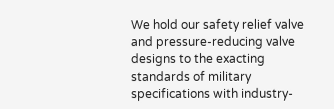We hold our safety relief valve and pressure-reducing valve designs to the exacting standards of military specifications with industry-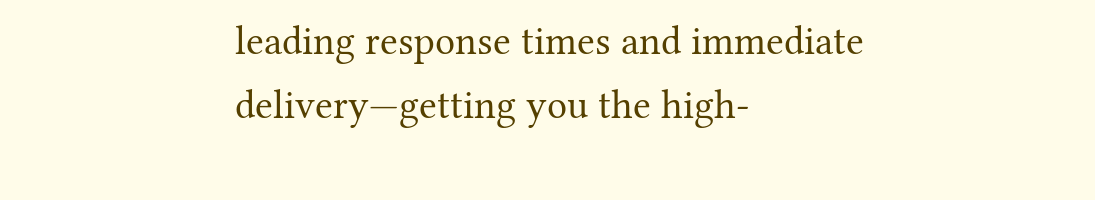leading response times and immediate delivery—getting you the high-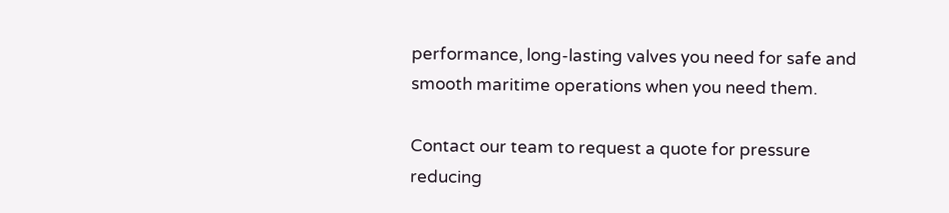performance, long-lasting valves you need for safe and smooth maritime operations when you need them.

Contact our team to request a quote for pressure reducing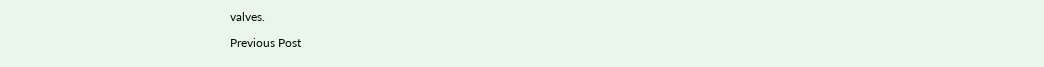valves.

Previous Post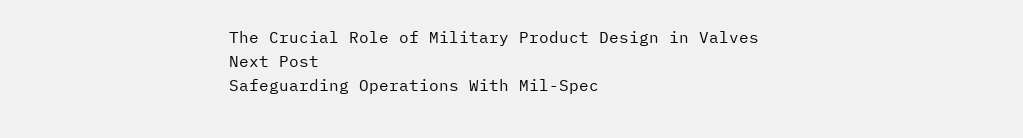The Crucial Role of Military Product Design in Valves
Next Post
Safeguarding Operations With Mil-Spec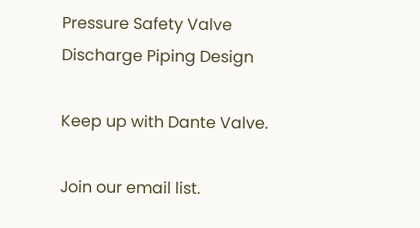Pressure Safety Valve Discharge Piping Design

Keep up with Dante Valve.

Join our email list.